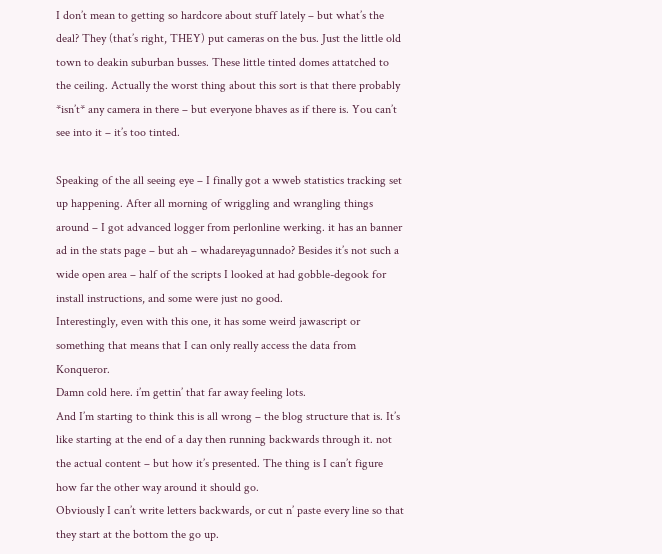I don’t mean to getting so hardcore about stuff lately – but what’s the deal? They (that’s right, THEY) put cameras on the bus. Just the little old town to deakin suburban busses. These little tinted domes attatched to the ceiling. Actually the worst thing about this sort is that there probably *isn’t* any camera in there – but everyone bhaves as if there is. You can’t see into it – it’s too tinted.

Speaking of the all seeing eye – I finally got a wweb statistics tracking set up happening. After all morning of wriggling and wrangling things around – I got advanced logger from perlonline werking. it has an banner ad in the stats page – but ah – whadareyagunnado? Besides it’s not such a wide open area – half of the scripts I looked at had gobble-degook for install instructions, and some were just no good.
Interestingly, even with this one, it has some weird jawascript or something that means that I can only really access the data from Konqueror.
Damn cold here. i’m gettin’ that far away feeling lots.
And I’m starting to think this is all wrong – the blog structure that is. It’s like starting at the end of a day then running backwards through it. not the actual content – but how it’s presented. The thing is I can’t figure how far the other way around it should go.
Obviously I can’t write letters backwards, or cut n’ paste every line so that they start at the bottom the go up.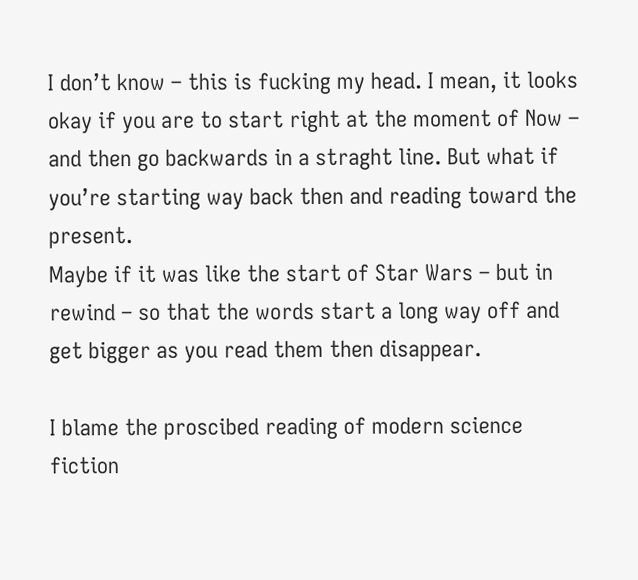I don’t know – this is fucking my head. I mean, it looks okay if you are to start right at the moment of Now – and then go backwards in a straght line. But what if you’re starting way back then and reading toward the present.
Maybe if it was like the start of Star Wars – but in rewind – so that the words start a long way off and get bigger as you read them then disappear.

I blame the proscibed reading of modern science fiction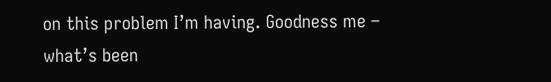on this problem I’m having. Goodness me – what’s been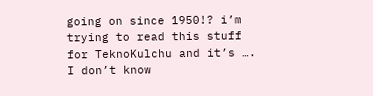going on since 1950!? i’m trying to read this stuff for TeknoKulchu and it’s …. I don’t know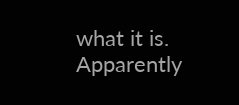what it is.
Apparently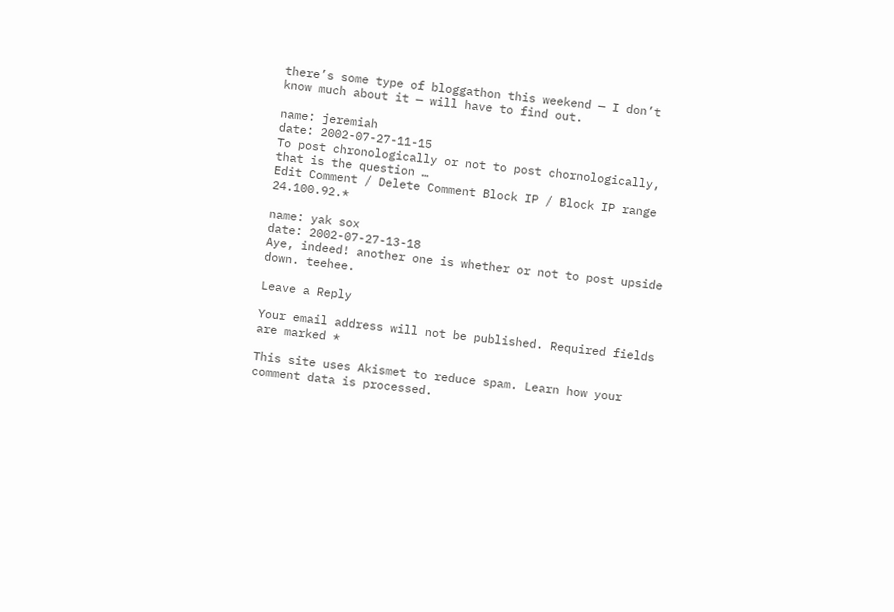there’s some type of bloggathon this weekend — I don’t know much about it — will have to find out.

name: jeremiah
date: 2002-07-27-11-15
To post chronologically or not to post chornologically, that is the question …
Edit Comment / Delete Comment Block IP / Block IP range 24.100.92.*

name: yak sox
date: 2002-07-27-13-18
Aye, indeed! another one is whether or not to post upside down. teehee.

Leave a Reply

Your email address will not be published. Required fields are marked *

This site uses Akismet to reduce spam. Learn how your comment data is processed.